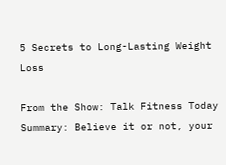5 Secrets to Long-Lasting Weight Loss

From the Show: Talk Fitness Today
Summary: Believe it or not, your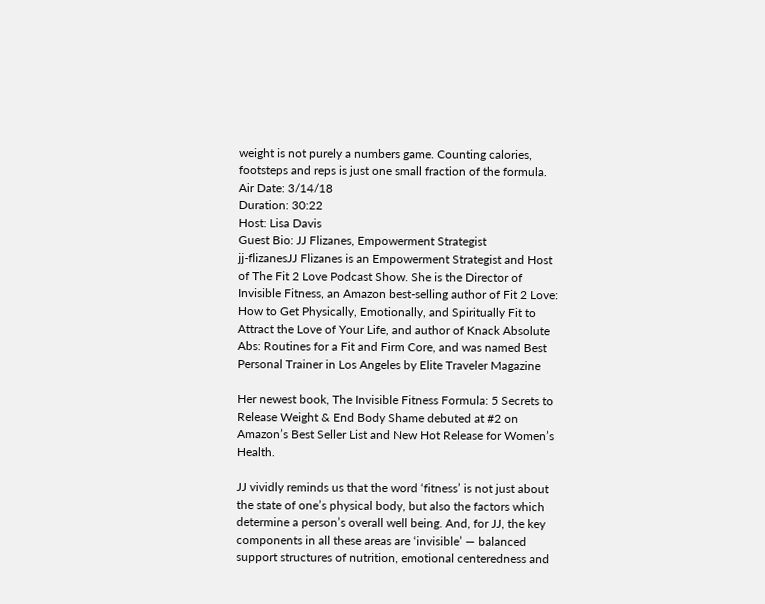weight is not purely a numbers game. Counting calories, footsteps and reps is just one small fraction of the formula.
Air Date: 3/14/18
Duration: 30:22
Host: Lisa Davis
Guest Bio: JJ Flizanes, Empowerment Strategist
jj-flizanesJJ Flizanes is an Empowerment Strategist and Host of The Fit 2 Love Podcast Show. She is the Director of Invisible Fitness, an Amazon best-selling author of Fit 2 Love: How to Get Physically, Emotionally, and Spiritually Fit to Attract the Love of Your Life, and author of Knack Absolute Abs: Routines for a Fit and Firm Core, and was named Best Personal Trainer in Los Angeles by Elite Traveler Magazine

Her newest book, The Invisible Fitness Formula: 5 Secrets to Release Weight & End Body Shame debuted at #2 on Amazon’s Best Seller List and New Hot Release for Women’s Health.

JJ vividly reminds us that the word ‘fitness’ is not just about the state of one’s physical body, but also the factors which determine a person’s overall well being. And, for JJ, the key components in all these areas are ‘invisible’ — balanced support structures of nutrition, emotional centeredness and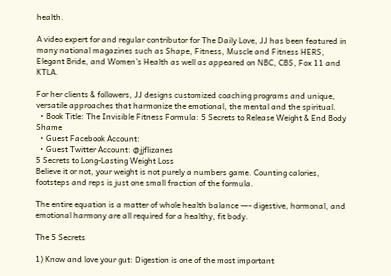health.

A video expert for and regular contributor for The Daily Love, JJ has been featured in many national magazines such as Shape, Fitness, Muscle and Fitness HERS, Elegant Bride, and Women’s Health as well as appeared on NBC, CBS, Fox 11 and KTLA.

For her clients & followers, JJ designs customized coaching programs and unique, versatile approaches that harmonize the emotional, the mental and the spiritual.
  • Book Title: The Invisible Fitness Formula: 5 Secrets to Release Weight & End Body Shame
  • Guest Facebook Account:
  • Guest Twitter Account: @jjflizanes
5 Secrets to Long-Lasting Weight Loss
Believe it or not, your weight is not purely a numbers game. Counting calories, footsteps and reps is just one small fraction of the formula.

The entire equation is a matter of whole health balance ―- digestive, hormonal, and emotional harmony are all required for a healthy, fit body.

The 5 Secrets

1) Know and love your gut: Digestion is one of the most important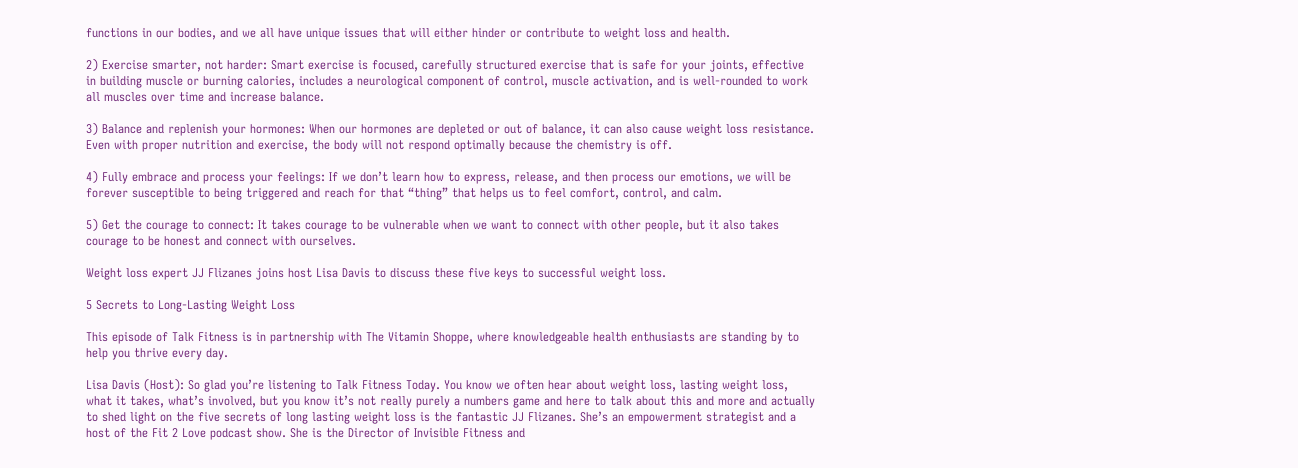functions in our bodies, and we all have unique issues that will either hinder or contribute to weight loss and health.

2) Exercise smarter, not harder: Smart exercise is focused, carefully structured exercise that is safe for your joints, effective in building muscle or burning calories, includes a neurological component of control, muscle activation, and is well-rounded to work all muscles over time and increase balance.

3) Balance and replenish your hormones: When our hormones are depleted or out of balance, it can also cause weight loss resistance. Even with proper nutrition and exercise, the body will not respond optimally because the chemistry is off.

4) Fully embrace and process your feelings: If we don’t learn how to express, release, and then process our emotions, we will be forever susceptible to being triggered and reach for that “thing” that helps us to feel comfort, control, and calm.

5) Get the courage to connect: It takes courage to be vulnerable when we want to connect with other people, but it also takes courage to be honest and connect with ourselves.

Weight loss expert JJ Flizanes joins host Lisa Davis to discuss these five keys to successful weight loss.

5 Secrets to Long-Lasting Weight Loss

This episode of Talk Fitness is in partnership with The Vitamin Shoppe, where knowledgeable health enthusiasts are standing by to help you thrive every day.

Lisa Davis (Host): So glad you’re listening to Talk Fitness Today. You know we often hear about weight loss, lasting weight loss, what it takes, what’s involved, but you know it’s not really purely a numbers game and here to talk about this and more and actually to shed light on the five secrets of long lasting weight loss is the fantastic JJ Flizanes. She’s an empowerment strategist and a host of the Fit 2 Love podcast show. She is the Director of Invisible Fitness and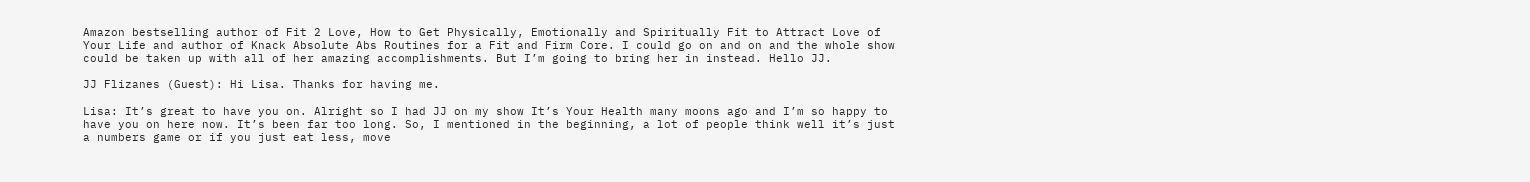Amazon bestselling author of Fit 2 Love, How to Get Physically, Emotionally and Spiritually Fit to Attract Love of Your Life and author of Knack Absolute Abs Routines for a Fit and Firm Core. I could go on and on and the whole show could be taken up with all of her amazing accomplishments. But I’m going to bring her in instead. Hello JJ.

JJ Flizanes (Guest): Hi Lisa. Thanks for having me.

Lisa: It’s great to have you on. Alright so I had JJ on my show It’s Your Health many moons ago and I’m so happy to have you on here now. It’s been far too long. So, I mentioned in the beginning, a lot of people think well it’s just a numbers game or if you just eat less, move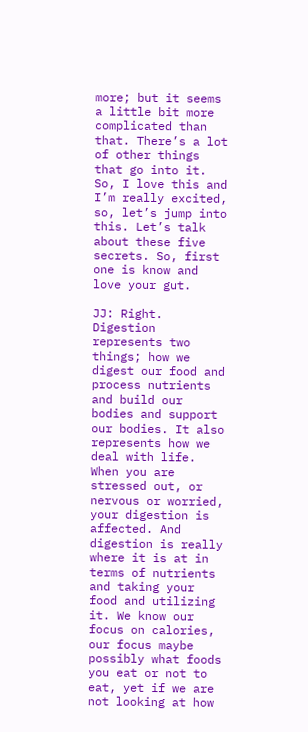more; but it seems a little bit more complicated than that. There’s a lot of other things that go into it. So, I love this and I’m really excited, so, let’s jump into this. Let’s talk about these five secrets. So, first one is know and love your gut.

JJ: Right. Digestion represents two things; how we digest our food and process nutrients and build our bodies and support our bodies. It also represents how we deal with life. When you are stressed out, or nervous or worried, your digestion is affected. And digestion is really where it is at in terms of nutrients and taking your food and utilizing it. We know our focus on calories, our focus maybe possibly what foods you eat or not to eat, yet if we are not looking at how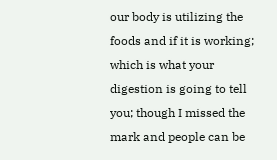our body is utilizing the foods and if it is working; which is what your digestion is going to tell you; though I missed the mark and people can be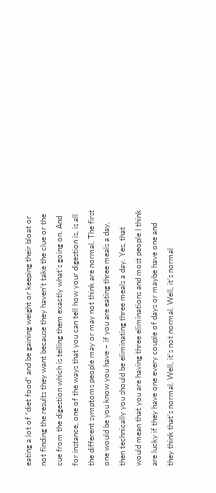eating a lot of “diet food” and be gaining weight or keeping their bloat or not finding the results they want because they haven’t take the clue or the cue from the digestion which is telling them exactly what’s going on. And for instance, one of the ways that you can tell how your digestion is, is all the different symptoms people may or may not think are normal. The first one would be you know you have – if you are eating three meals a day, then technically you should be eliminating three meals a day. Yes, that would mean that you are having three eliminations and most people I think are lucky if they have one every couple of days or maybe have one and they think that’s normal. Well, it’s not normal. Well, it’s normal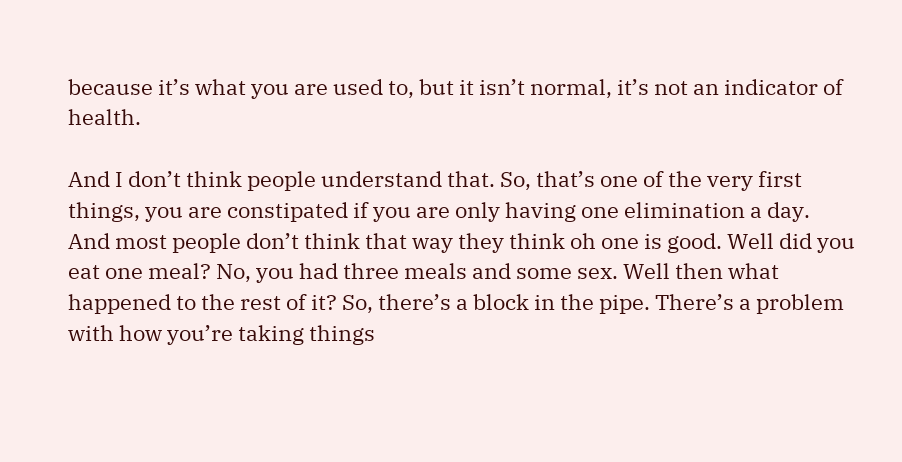because it’s what you are used to, but it isn’t normal, it’s not an indicator of health.

And I don’t think people understand that. So, that’s one of the very first things, you are constipated if you are only having one elimination a day. And most people don’t think that way they think oh one is good. Well did you eat one meal? No, you had three meals and some sex. Well then what happened to the rest of it? So, there’s a block in the pipe. There’s a problem with how you’re taking things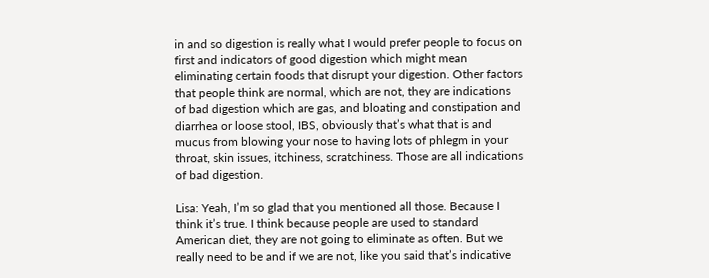in and so digestion is really what I would prefer people to focus on first and indicators of good digestion which might mean eliminating certain foods that disrupt your digestion. Other factors that people think are normal, which are not, they are indications of bad digestion which are gas, and bloating and constipation and diarrhea or loose stool, IBS, obviously that’s what that is and mucus from blowing your nose to having lots of phlegm in your throat, skin issues, itchiness, scratchiness. Those are all indications of bad digestion.

Lisa: Yeah, I’m so glad that you mentioned all those. Because I think it’s true. I think because people are used to standard American diet, they are not going to eliminate as often. But we really need to be and if we are not, like you said that’s indicative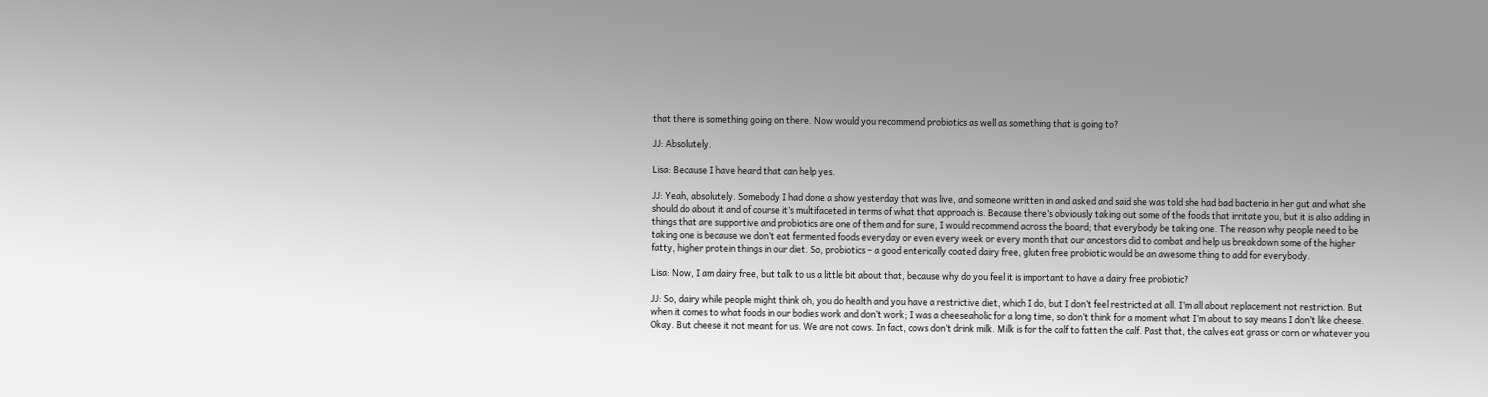that there is something going on there. Now would you recommend probiotics as well as something that is going to?

JJ: Absolutely.

Lisa: Because I have heard that can help yes.

JJ: Yeah, absolutely. Somebody I had done a show yesterday that was live, and someone written in and asked and said she was told she had bad bacteria in her gut and what she should do about it and of course it’s multifaceted in terms of what that approach is. Because there’s obviously taking out some of the foods that irritate you, but it is also adding in things that are supportive and probiotics are one of them and for sure, I would recommend across the board; that everybody be taking one. The reason why people need to be taking one is because we don’t eat fermented foods everyday or even every week or every month that our ancestors did to combat and help us breakdown some of the higher fatty, higher protein things in our diet. So, probiotics – a good enterically coated dairy free, gluten free probiotic would be an awesome thing to add for everybody.

Lisa: Now, I am dairy free, but talk to us a little bit about that, because why do you feel it is important to have a dairy free probiotic?

JJ: So, dairy while people might think oh, you do health and you have a restrictive diet, which I do, but I don’t feel restricted at all. I’m all about replacement not restriction. But when it comes to what foods in our bodies work and don’t work; I was a cheeseaholic for a long time, so don’t think for a moment what I’m about to say means I don’t like cheese. Okay. But cheese it not meant for us. We are not cows. In fact, cows don’t drink milk. Milk is for the calf to fatten the calf. Past that, the calves eat grass or corn or whatever you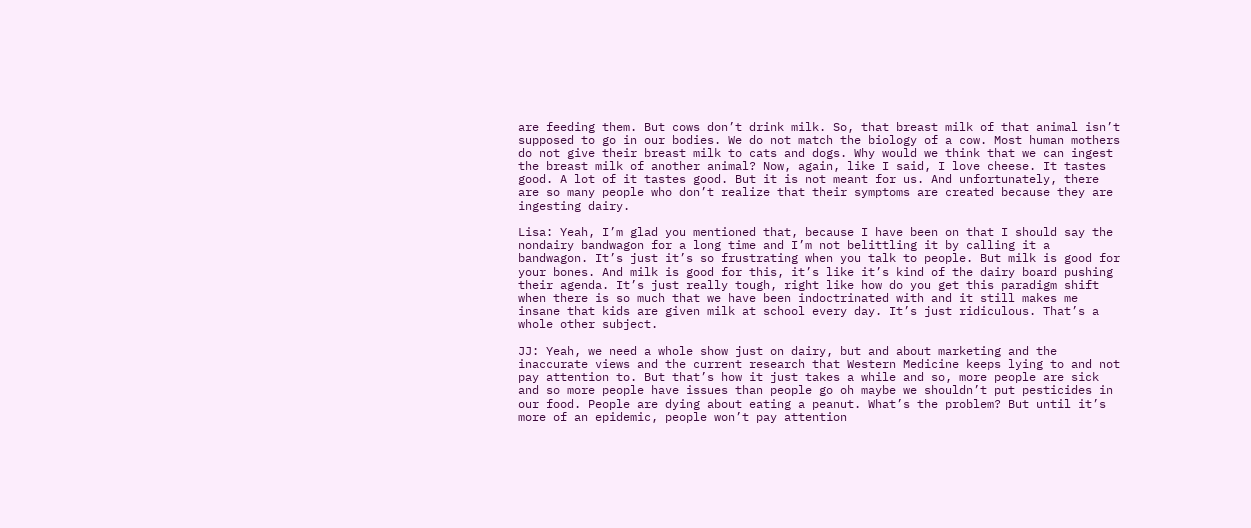are feeding them. But cows don’t drink milk. So, that breast milk of that animal isn’t supposed to go in our bodies. We do not match the biology of a cow. Most human mothers do not give their breast milk to cats and dogs. Why would we think that we can ingest the breast milk of another animal? Now, again, like I said, I love cheese. It tastes good. A lot of it tastes good. But it is not meant for us. And unfortunately, there are so many people who don’t realize that their symptoms are created because they are ingesting dairy.

Lisa: Yeah, I’m glad you mentioned that, because I have been on that I should say the nondairy bandwagon for a long time and I’m not belittling it by calling it a bandwagon. It’s just it’s so frustrating when you talk to people. But milk is good for your bones. And milk is good for this, it’s like it’s kind of the dairy board pushing their agenda. It’s just really tough, right like how do you get this paradigm shift when there is so much that we have been indoctrinated with and it still makes me insane that kids are given milk at school every day. It’s just ridiculous. That’s a whole other subject.

JJ: Yeah, we need a whole show just on dairy, but and about marketing and the inaccurate views and the current research that Western Medicine keeps lying to and not pay attention to. But that’s how it just takes a while and so, more people are sick and so more people have issues than people go oh maybe we shouldn’t put pesticides in our food. People are dying about eating a peanut. What’s the problem? But until it’s more of an epidemic, people won’t pay attention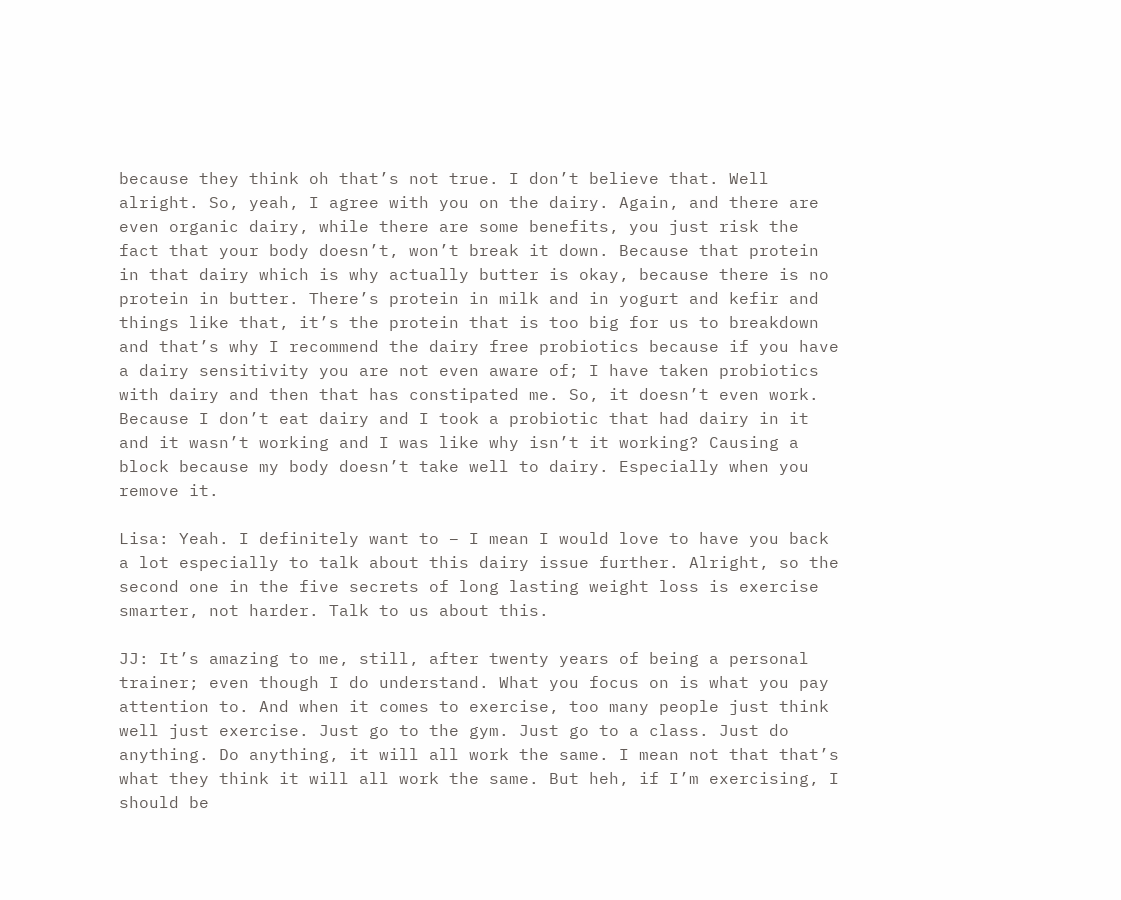because they think oh that’s not true. I don’t believe that. Well alright. So, yeah, I agree with you on the dairy. Again, and there are even organic dairy, while there are some benefits, you just risk the fact that your body doesn’t, won’t break it down. Because that protein in that dairy which is why actually butter is okay, because there is no protein in butter. There’s protein in milk and in yogurt and kefir and things like that, it’s the protein that is too big for us to breakdown and that’s why I recommend the dairy free probiotics because if you have a dairy sensitivity you are not even aware of; I have taken probiotics with dairy and then that has constipated me. So, it doesn’t even work. Because I don’t eat dairy and I took a probiotic that had dairy in it and it wasn’t working and I was like why isn’t it working? Causing a block because my body doesn’t take well to dairy. Especially when you remove it.

Lisa: Yeah. I definitely want to – I mean I would love to have you back a lot especially to talk about this dairy issue further. Alright, so the second one in the five secrets of long lasting weight loss is exercise smarter, not harder. Talk to us about this.

JJ: It’s amazing to me, still, after twenty years of being a personal trainer; even though I do understand. What you focus on is what you pay attention to. And when it comes to exercise, too many people just think well just exercise. Just go to the gym. Just go to a class. Just do anything. Do anything, it will all work the same. I mean not that that’s what they think it will all work the same. But heh, if I’m exercising, I should be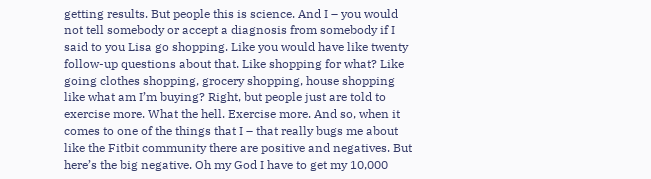getting results. But people this is science. And I – you would not tell somebody or accept a diagnosis from somebody if I said to you Lisa go shopping. Like you would have like twenty follow-up questions about that. Like shopping for what? Like going clothes shopping, grocery shopping, house shopping like what am I’m buying? Right, but people just are told to exercise more. What the hell. Exercise more. And so, when it comes to one of the things that I – that really bugs me about like the Fitbit community there are positive and negatives. But here’s the big negative. Oh my God I have to get my 10,000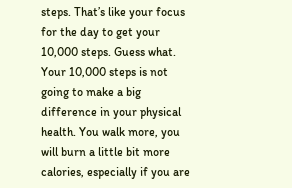steps. That’s like your focus for the day to get your 10,000 steps. Guess what. Your 10,000 steps is not going to make a big difference in your physical health. You walk more, you will burn a little bit more calories, especially if you are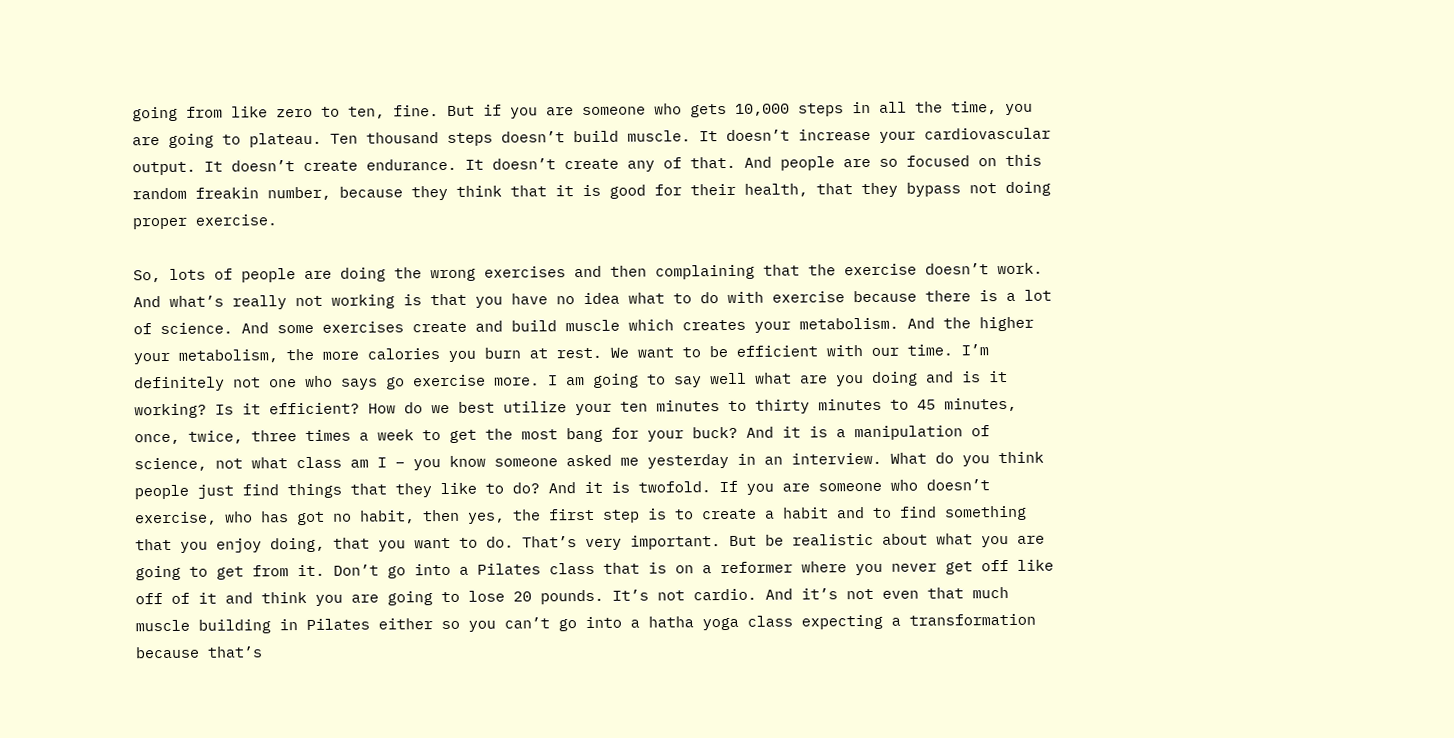going from like zero to ten, fine. But if you are someone who gets 10,000 steps in all the time, you are going to plateau. Ten thousand steps doesn’t build muscle. It doesn’t increase your cardiovascular output. It doesn’t create endurance. It doesn’t create any of that. And people are so focused on this random freakin number, because they think that it is good for their health, that they bypass not doing proper exercise.

So, lots of people are doing the wrong exercises and then complaining that the exercise doesn’t work. And what’s really not working is that you have no idea what to do with exercise because there is a lot of science. And some exercises create and build muscle which creates your metabolism. And the higher your metabolism, the more calories you burn at rest. We want to be efficient with our time. I’m definitely not one who says go exercise more. I am going to say well what are you doing and is it working? Is it efficient? How do we best utilize your ten minutes to thirty minutes to 45 minutes, once, twice, three times a week to get the most bang for your buck? And it is a manipulation of science, not what class am I – you know someone asked me yesterday in an interview. What do you think people just find things that they like to do? And it is twofold. If you are someone who doesn’t exercise, who has got no habit, then yes, the first step is to create a habit and to find something that you enjoy doing, that you want to do. That’s very important. But be realistic about what you are going to get from it. Don’t go into a Pilates class that is on a reformer where you never get off like off of it and think you are going to lose 20 pounds. It’s not cardio. And it’s not even that much muscle building in Pilates either so you can’t go into a hatha yoga class expecting a transformation because that’s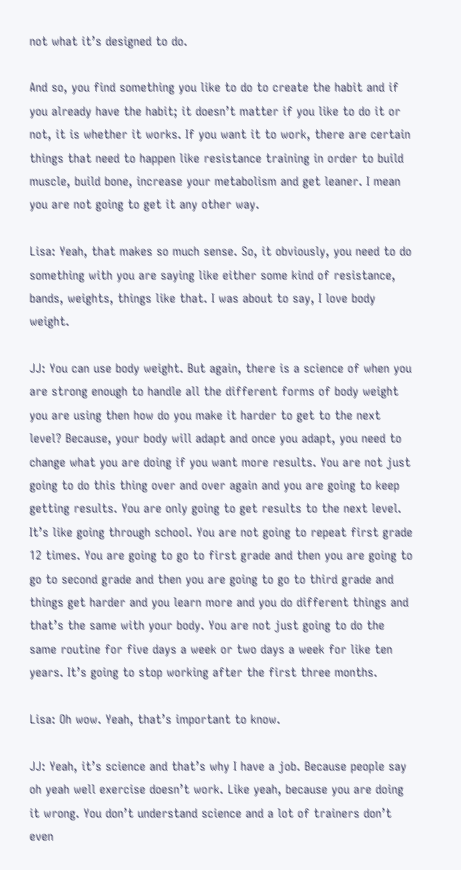not what it’s designed to do.

And so, you find something you like to do to create the habit and if you already have the habit; it doesn’t matter if you like to do it or not, it is whether it works. If you want it to work, there are certain things that need to happen like resistance training in order to build muscle, build bone, increase your metabolism and get leaner. I mean you are not going to get it any other way.

Lisa: Yeah, that makes so much sense. So, it obviously, you need to do something with you are saying like either some kind of resistance, bands, weights, things like that. I was about to say, I love body weight.

JJ: You can use body weight. But again, there is a science of when you are strong enough to handle all the different forms of body weight you are using then how do you make it harder to get to the next level? Because, your body will adapt and once you adapt, you need to change what you are doing if you want more results. You are not just going to do this thing over and over again and you are going to keep getting results. You are only going to get results to the next level. It’s like going through school. You are not going to repeat first grade 12 times. You are going to go to first grade and then you are going to go to second grade and then you are going to go to third grade and things get harder and you learn more and you do different things and that’s the same with your body. You are not just going to do the same routine for five days a week or two days a week for like ten years. It’s going to stop working after the first three months.

Lisa: Oh wow. Yeah, that’s important to know.

JJ: Yeah, it’s science and that’s why I have a job. Because people say oh yeah well exercise doesn’t work. Like yeah, because you are doing it wrong. You don’t understand science and a lot of trainers don’t even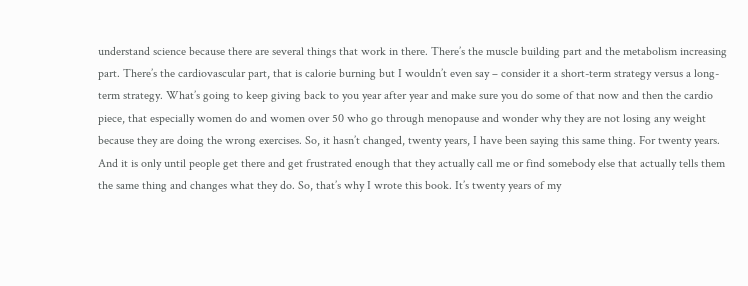understand science because there are several things that work in there. There’s the muscle building part and the metabolism increasing part. There’s the cardiovascular part, that is calorie burning but I wouldn’t even say – consider it a short-term strategy versus a long-term strategy. What’s going to keep giving back to you year after year and make sure you do some of that now and then the cardio piece, that especially women do and women over 50 who go through menopause and wonder why they are not losing any weight because they are doing the wrong exercises. So, it hasn’t changed, twenty years, I have been saying this same thing. For twenty years. And it is only until people get there and get frustrated enough that they actually call me or find somebody else that actually tells them the same thing and changes what they do. So, that’s why I wrote this book. It’s twenty years of my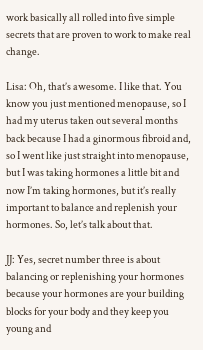work basically all rolled into five simple secrets that are proven to work to make real change.

Lisa: Oh, that’s awesome. I like that. You know you just mentioned menopause, so I had my uterus taken out several months back because I had a ginormous fibroid and, so I went like just straight into menopause, but I was taking hormones a little bit and now I’m taking hormones, but it’s really important to balance and replenish your hormones. So, let’s talk about that.

JJ: Yes, secret number three is about balancing or replenishing your hormones because your hormones are your building blocks for your body and they keep you young and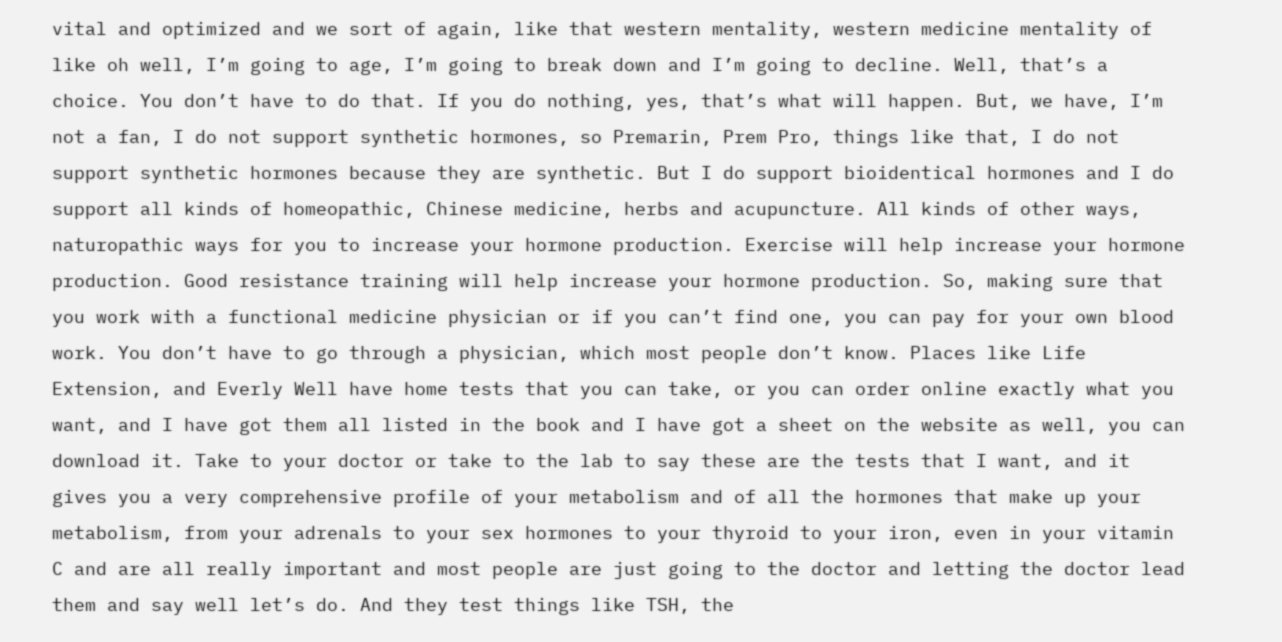vital and optimized and we sort of again, like that western mentality, western medicine mentality of like oh well, I’m going to age, I’m going to break down and I’m going to decline. Well, that’s a choice. You don’t have to do that. If you do nothing, yes, that’s what will happen. But, we have, I’m not a fan, I do not support synthetic hormones, so Premarin, Prem Pro, things like that, I do not support synthetic hormones because they are synthetic. But I do support bioidentical hormones and I do support all kinds of homeopathic, Chinese medicine, herbs and acupuncture. All kinds of other ways, naturopathic ways for you to increase your hormone production. Exercise will help increase your hormone production. Good resistance training will help increase your hormone production. So, making sure that you work with a functional medicine physician or if you can’t find one, you can pay for your own blood work. You don’t have to go through a physician, which most people don’t know. Places like Life Extension, and Everly Well have home tests that you can take, or you can order online exactly what you want, and I have got them all listed in the book and I have got a sheet on the website as well, you can download it. Take to your doctor or take to the lab to say these are the tests that I want, and it gives you a very comprehensive profile of your metabolism and of all the hormones that make up your metabolism, from your adrenals to your sex hormones to your thyroid to your iron, even in your vitamin C and are all really important and most people are just going to the doctor and letting the doctor lead them and say well let’s do. And they test things like TSH, the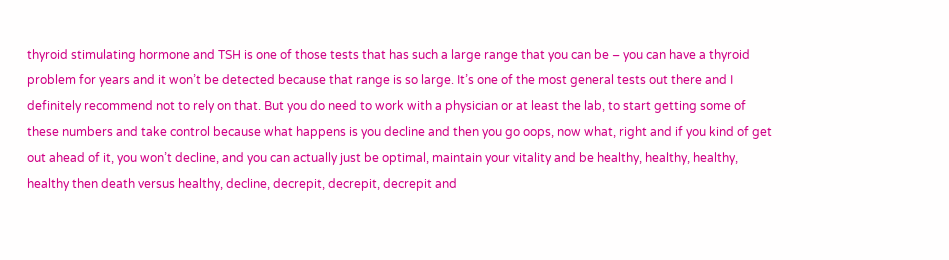thyroid stimulating hormone and TSH is one of those tests that has such a large range that you can be – you can have a thyroid problem for years and it won’t be detected because that range is so large. It’s one of the most general tests out there and I definitely recommend not to rely on that. But you do need to work with a physician or at least the lab, to start getting some of these numbers and take control because what happens is you decline and then you go oops, now what, right and if you kind of get out ahead of it, you won’t decline, and you can actually just be optimal, maintain your vitality and be healthy, healthy, healthy, healthy then death versus healthy, decline, decrepit, decrepit, decrepit and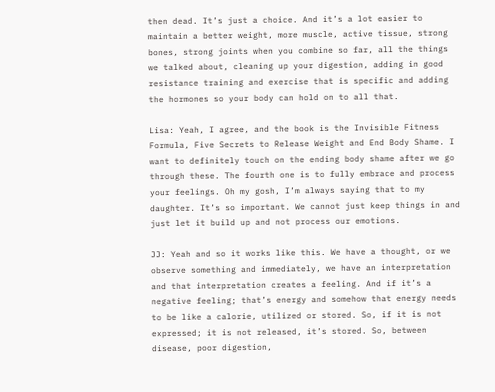then dead. It’s just a choice. And it’s a lot easier to maintain a better weight, more muscle, active tissue, strong bones, strong joints when you combine so far, all the things we talked about, cleaning up your digestion, adding in good resistance training and exercise that is specific and adding the hormones so your body can hold on to all that.

Lisa: Yeah, I agree, and the book is the Invisible Fitness Formula, Five Secrets to Release Weight and End Body Shame. I want to definitely touch on the ending body shame after we go through these. The fourth one is to fully embrace and process your feelings. Oh my gosh, I’m always saying that to my daughter. It’s so important. We cannot just keep things in and just let it build up and not process our emotions.

JJ: Yeah and so it works like this. We have a thought, or we observe something and immediately, we have an interpretation and that interpretation creates a feeling. And if it’s a negative feeling; that’s energy and somehow that energy needs to be like a calorie, utilized or stored. So, if it is not expressed; it is not released, it’s stored. So, between disease, poor digestion,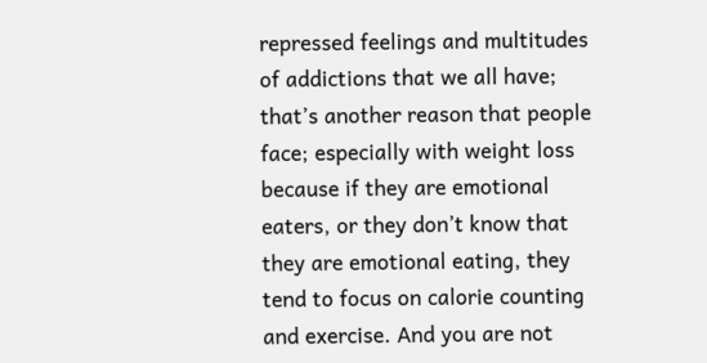repressed feelings and multitudes of addictions that we all have; that’s another reason that people face; especially with weight loss because if they are emotional eaters, or they don’t know that they are emotional eating, they tend to focus on calorie counting and exercise. And you are not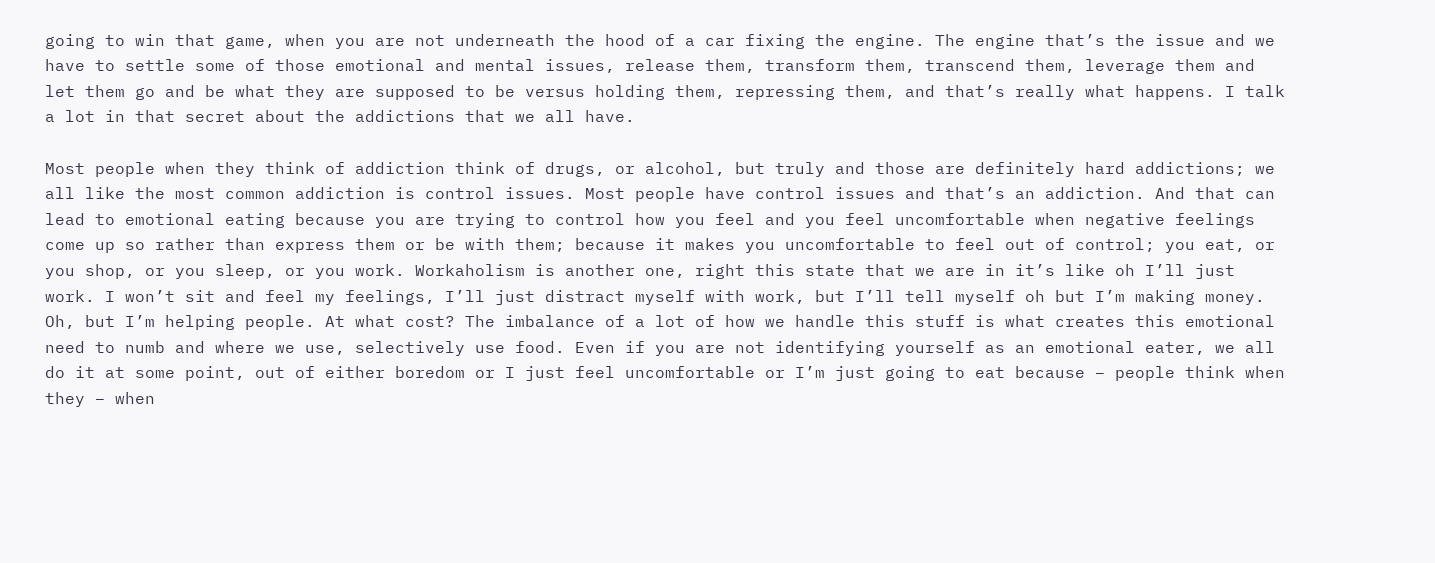going to win that game, when you are not underneath the hood of a car fixing the engine. The engine that’s the issue and we have to settle some of those emotional and mental issues, release them, transform them, transcend them, leverage them and let them go and be what they are supposed to be versus holding them, repressing them, and that’s really what happens. I talk a lot in that secret about the addictions that we all have.

Most people when they think of addiction think of drugs, or alcohol, but truly and those are definitely hard addictions; we all like the most common addiction is control issues. Most people have control issues and that’s an addiction. And that can lead to emotional eating because you are trying to control how you feel and you feel uncomfortable when negative feelings come up so rather than express them or be with them; because it makes you uncomfortable to feel out of control; you eat, or you shop, or you sleep, or you work. Workaholism is another one, right this state that we are in it’s like oh I’ll just work. I won’t sit and feel my feelings, I’ll just distract myself with work, but I’ll tell myself oh but I’m making money. Oh, but I’m helping people. At what cost? The imbalance of a lot of how we handle this stuff is what creates this emotional need to numb and where we use, selectively use food. Even if you are not identifying yourself as an emotional eater, we all do it at some point, out of either boredom or I just feel uncomfortable or I’m just going to eat because – people think when they – when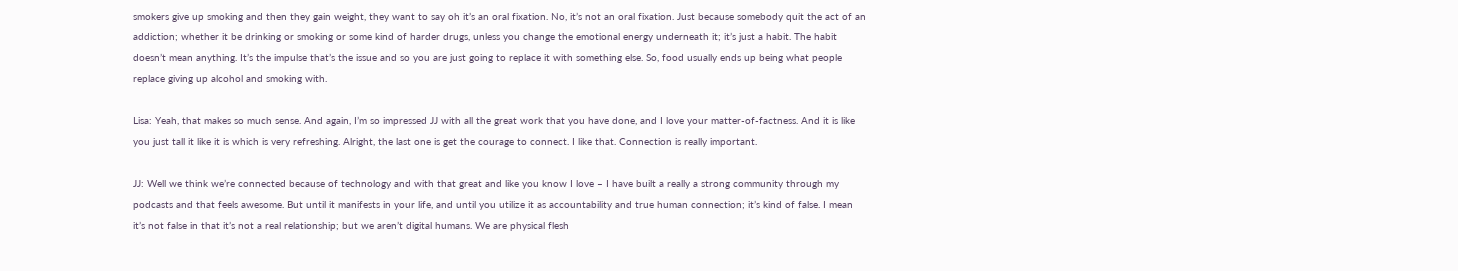smokers give up smoking and then they gain weight, they want to say oh it’s an oral fixation. No, it’s not an oral fixation. Just because somebody quit the act of an addiction; whether it be drinking or smoking or some kind of harder drugs, unless you change the emotional energy underneath it; it’s just a habit. The habit doesn’t mean anything. It’s the impulse that’s the issue and so you are just going to replace it with something else. So, food usually ends up being what people replace giving up alcohol and smoking with.

Lisa: Yeah, that makes so much sense. And again, I’m so impressed JJ with all the great work that you have done, and I love your matter-of-factness. And it is like you just tall it like it is which is very refreshing. Alright, the last one is get the courage to connect. I like that. Connection is really important.

JJ: Well we think we’re connected because of technology and with that great and like you know I love – I have built a really a strong community through my podcasts and that feels awesome. But until it manifests in your life, and until you utilize it as accountability and true human connection; it’s kind of false. I mean it’s not false in that it’s not a real relationship; but we aren’t digital humans. We are physical flesh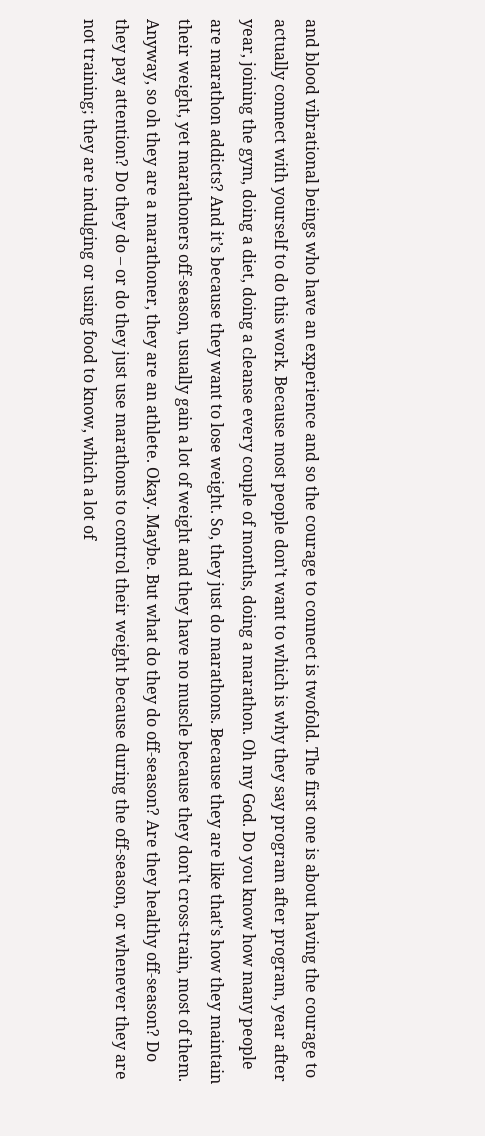and blood vibrational beings who have an experience and so the courage to connect is twofold. The first one is about having the courage to actually connect with yourself to do this work. Because most people don’t want to which is why they say program after program, year after year, joining the gym, doing a diet, doing a cleanse every couple of months, doing a marathon. Oh my God. Do you know how many people are marathon addicts? And it’s because they want to lose weight. So, they just do marathons. Because they are like that’s how they maintain their weight, yet marathoners off-season, usually gain a lot of weight and they have no muscle because they don’t cross-train, most of them. Anyway, so oh they are a marathoner, they are an athlete. Okay. Maybe. But what do they do off-season? Are they healthy off-season? Do they pay attention? Do they do – or do they just use marathons to control their weight because during the off-season, or whenever they are not training; they are indulging or using food to know, which a lot of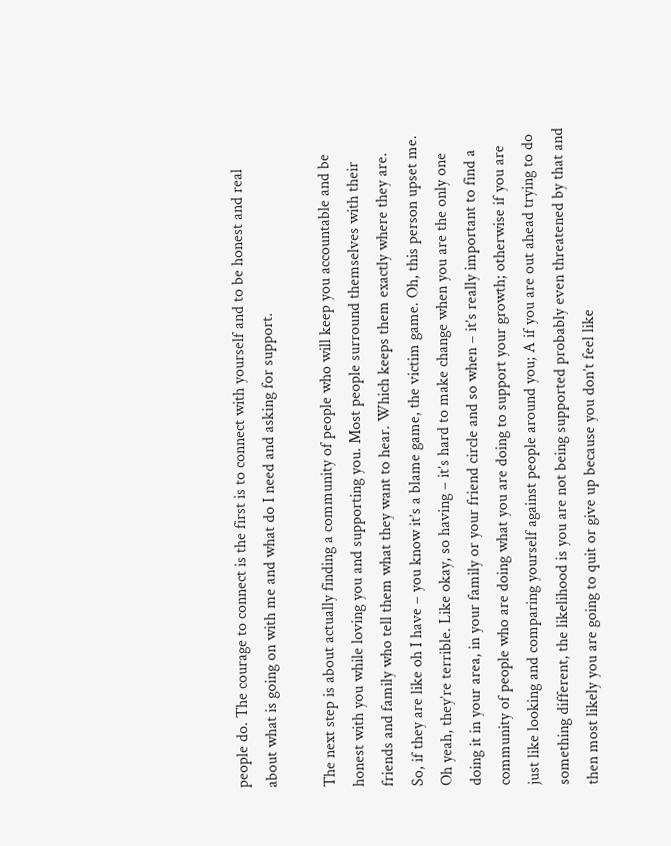people do. The courage to connect is the first is to connect with yourself and to be honest and real about what is going on with me and what do I need and asking for support.

The next step is about actually finding a community of people who will keep you accountable and be honest with you while loving you and supporting you. Most people surround themselves with their friends and family who tell them what they want to hear. Which keeps them exactly where they are. So, if they are like oh I have – you know it’s a blame game, the victim game. Oh, this person upset me. Oh yeah, they’re terrible. Like okay, so having – it’s hard to make change when you are the only one doing it in your area, in your family or your friend circle and so when – it’s really important to find a community of people who are doing what you are doing to support your growth; otherwise if you are just like looking and comparing yourself against people around you; A if you are out ahead trying to do something different, the likelihood is you are not being supported probably even threatened by that and then most likely you are going to quit or give up because you don’t feel like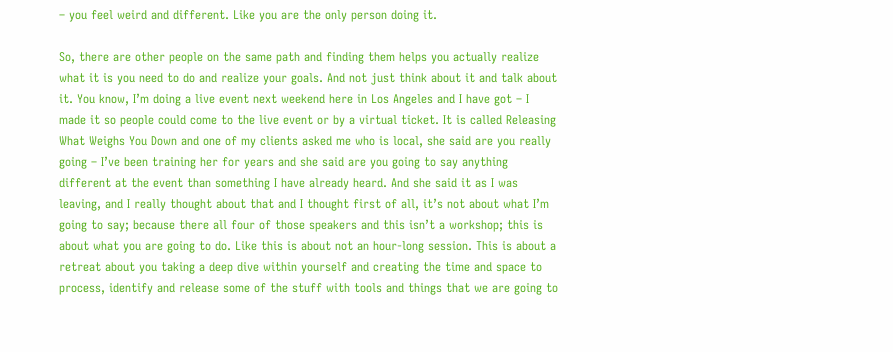– you feel weird and different. Like you are the only person doing it.

So, there are other people on the same path and finding them helps you actually realize what it is you need to do and realize your goals. And not just think about it and talk about it. You know, I’m doing a live event next weekend here in Los Angeles and I have got – I made it so people could come to the live event or by a virtual ticket. It is called Releasing What Weighs You Down and one of my clients asked me who is local, she said are you really going – I’ve been training her for years and she said are you going to say anything different at the event than something I have already heard. And she said it as I was leaving, and I really thought about that and I thought first of all, it’s not about what I’m going to say; because there all four of those speakers and this isn’t a workshop; this is about what you are going to do. Like this is about not an hour-long session. This is about a retreat about you taking a deep dive within yourself and creating the time and space to process, identify and release some of the stuff with tools and things that we are going to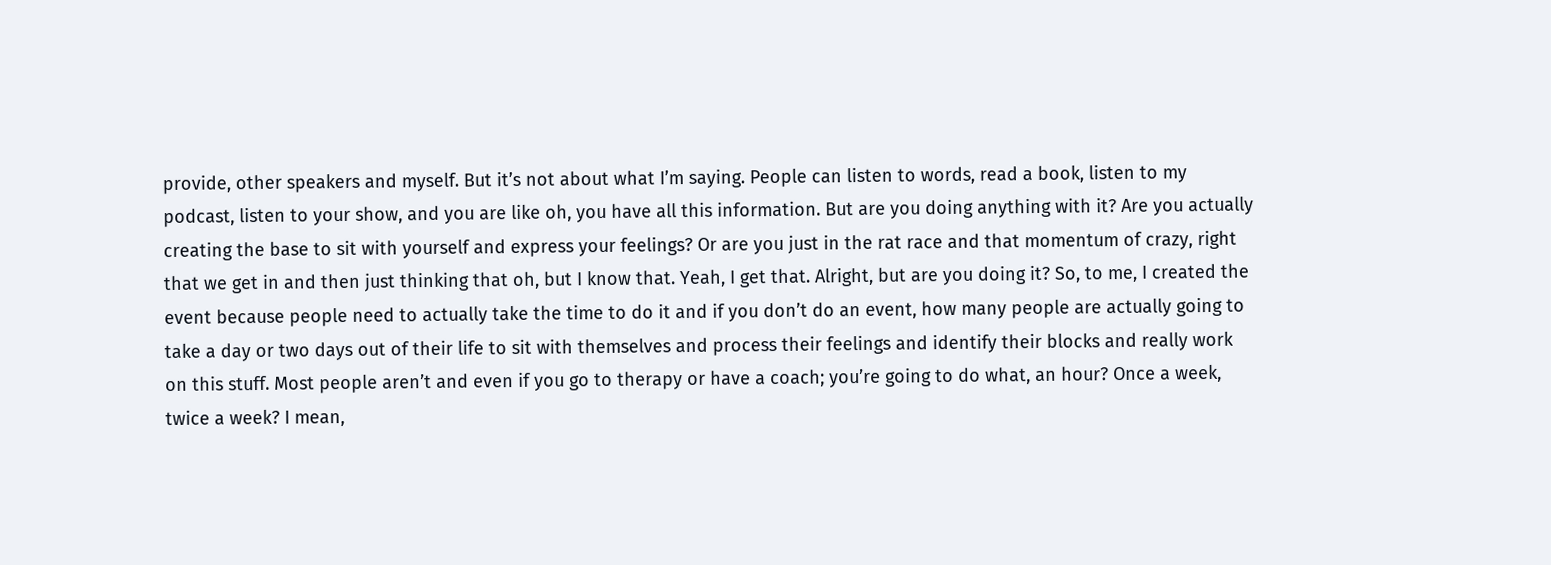provide, other speakers and myself. But it’s not about what I’m saying. People can listen to words, read a book, listen to my podcast, listen to your show, and you are like oh, you have all this information. But are you doing anything with it? Are you actually creating the base to sit with yourself and express your feelings? Or are you just in the rat race and that momentum of crazy, right that we get in and then just thinking that oh, but I know that. Yeah, I get that. Alright, but are you doing it? So, to me, I created the event because people need to actually take the time to do it and if you don’t do an event, how many people are actually going to take a day or two days out of their life to sit with themselves and process their feelings and identify their blocks and really work on this stuff. Most people aren’t and even if you go to therapy or have a coach; you’re going to do what, an hour? Once a week, twice a week? I mean,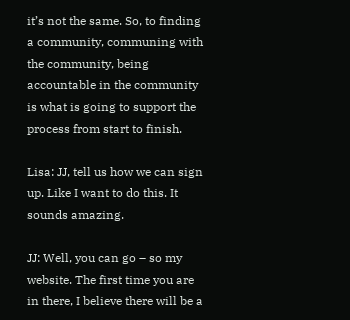it’s not the same. So, to finding a community, communing with the community, being accountable in the community is what is going to support the process from start to finish.

Lisa: JJ, tell us how we can sign up. Like I want to do this. It sounds amazing.

JJ: Well, you can go – so my website. The first time you are in there, I believe there will be a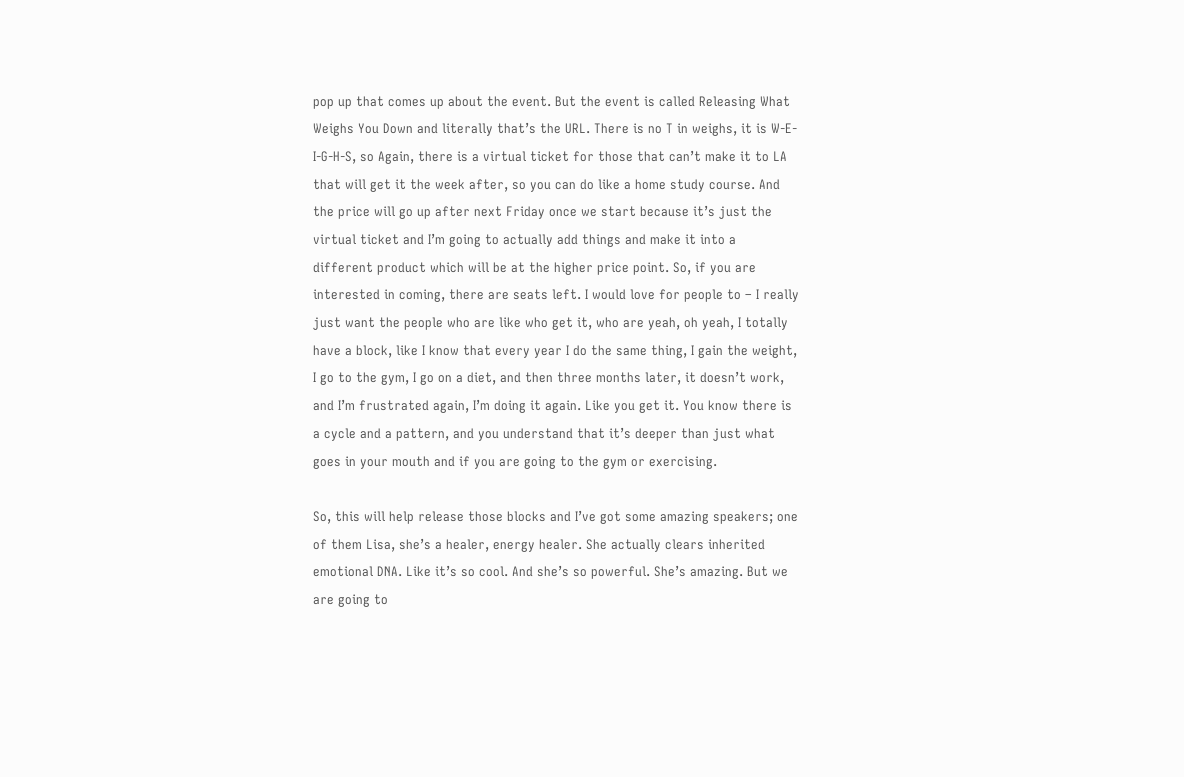pop up that comes up about the event. But the event is called Releasing What Weighs You Down and literally that’s the URL. There is no T in weighs, it is W-E-I-G-H-S, so Again, there is a virtual ticket for those that can’t make it to LA that will get it the week after, so you can do like a home study course. And the price will go up after next Friday once we start because it’s just the virtual ticket and I’m going to actually add things and make it into a different product which will be at the higher price point. So, if you are interested in coming, there are seats left. I would love for people to – I really just want the people who are like who get it, who are yeah, oh yeah, I totally have a block, like I know that every year I do the same thing, I gain the weight, I go to the gym, I go on a diet, and then three months later, it doesn’t work, and I’m frustrated again, I’m doing it again. Like you get it. You know there is a cycle and a pattern, and you understand that it’s deeper than just what goes in your mouth and if you are going to the gym or exercising.

So, this will help release those blocks and I’ve got some amazing speakers; one of them Lisa, she’s a healer, energy healer. She actually clears inherited emotional DNA. Like it’s so cool. And she’s so powerful. She’s amazing. But we are going to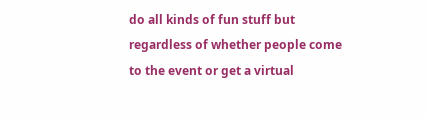do all kinds of fun stuff but regardless of whether people come to the event or get a virtual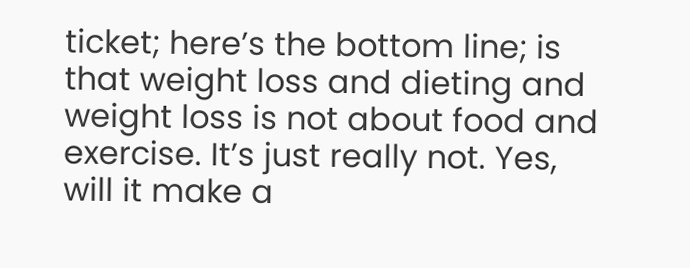ticket; here’s the bottom line; is that weight loss and dieting and weight loss is not about food and exercise. It’s just really not. Yes, will it make a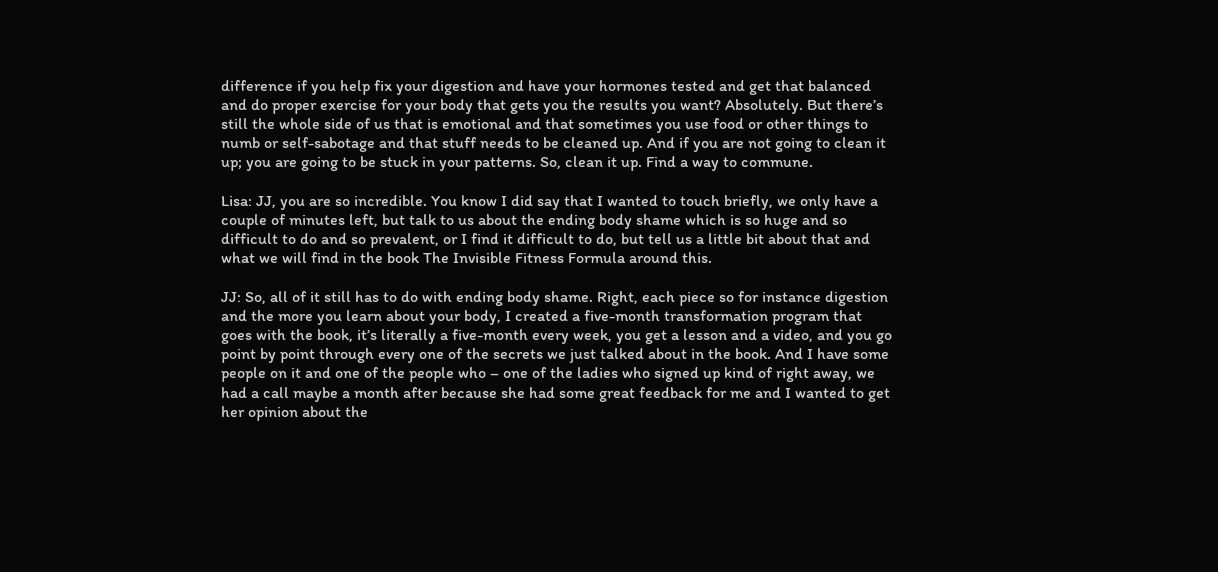difference if you help fix your digestion and have your hormones tested and get that balanced and do proper exercise for your body that gets you the results you want? Absolutely. But there’s still the whole side of us that is emotional and that sometimes you use food or other things to numb or self-sabotage and that stuff needs to be cleaned up. And if you are not going to clean it up; you are going to be stuck in your patterns. So, clean it up. Find a way to commune.

Lisa: JJ, you are so incredible. You know I did say that I wanted to touch briefly, we only have a couple of minutes left, but talk to us about the ending body shame which is so huge and so difficult to do and so prevalent, or I find it difficult to do, but tell us a little bit about that and what we will find in the book The Invisible Fitness Formula around this.

JJ: So, all of it still has to do with ending body shame. Right, each piece so for instance digestion and the more you learn about your body, I created a five-month transformation program that goes with the book, it’s literally a five-month every week, you get a lesson and a video, and you go point by point through every one of the secrets we just talked about in the book. And I have some people on it and one of the people who – one of the ladies who signed up kind of right away, we had a call maybe a month after because she had some great feedback for me and I wanted to get her opinion about the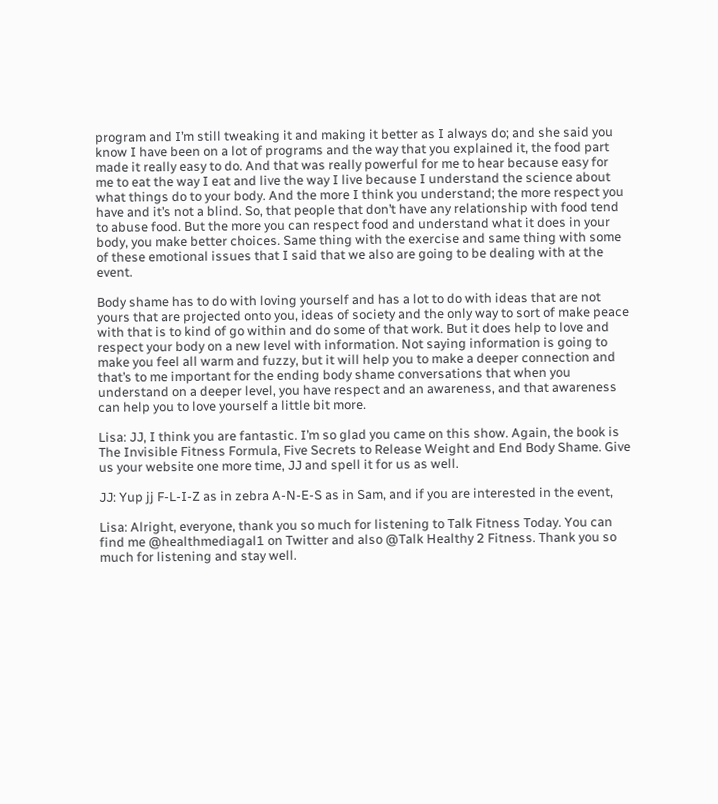program and I’m still tweaking it and making it better as I always do; and she said you know I have been on a lot of programs and the way that you explained it, the food part made it really easy to do. And that was really powerful for me to hear because easy for me to eat the way I eat and live the way I live because I understand the science about what things do to your body. And the more I think you understand; the more respect you have and it’s not a blind. So, that people that don’t have any relationship with food tend to abuse food. But the more you can respect food and understand what it does in your body, you make better choices. Same thing with the exercise and same thing with some of these emotional issues that I said that we also are going to be dealing with at the event.

Body shame has to do with loving yourself and has a lot to do with ideas that are not yours that are projected onto you, ideas of society and the only way to sort of make peace with that is to kind of go within and do some of that work. But it does help to love and respect your body on a new level with information. Not saying information is going to make you feel all warm and fuzzy, but it will help you to make a deeper connection and that’s to me important for the ending body shame conversations that when you understand on a deeper level, you have respect and an awareness, and that awareness can help you to love yourself a little bit more.

Lisa: JJ, I think you are fantastic. I’m so glad you came on this show. Again, the book is The Invisible Fitness Formula, Five Secrets to Release Weight and End Body Shame. Give us your website one more time, JJ and spell it for us as well.

JJ: Yup jj F-L-I-Z as in zebra A-N-E-S as in Sam, and if you are interested in the event,

Lisa: Alright, everyone, thank you so much for listening to Talk Fitness Today. You can find me @healthmediagal1 on Twitter and also @Talk Healthy 2 Fitness. Thank you so much for listening and stay well.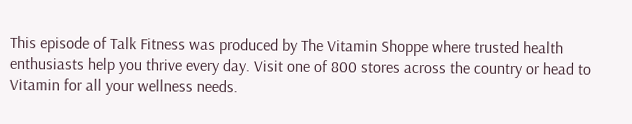This episode of Talk Fitness was produced by The Vitamin Shoppe where trusted health enthusiasts help you thrive every day. Visit one of 800 stores across the country or head to Vitamin for all your wellness needs.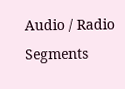Audio / Radio Segments